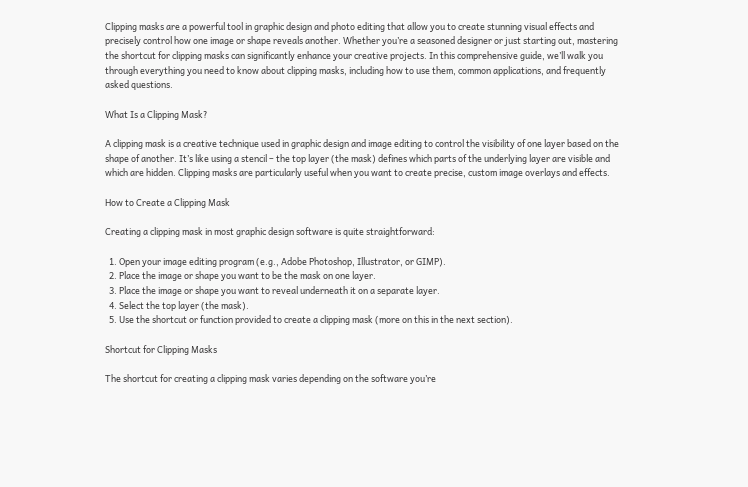Clipping masks are a powerful tool in graphic design and photo editing that allow you to create stunning visual effects and precisely control how one image or shape reveals another. Whether you’re a seasoned designer or just starting out, mastering the shortcut for clipping masks can significantly enhance your creative projects. In this comprehensive guide, we’ll walk you through everything you need to know about clipping masks, including how to use them, common applications, and frequently asked questions.

What Is a Clipping Mask?

A clipping mask is a creative technique used in graphic design and image editing to control the visibility of one layer based on the shape of another. It’s like using a stencil – the top layer (the mask) defines which parts of the underlying layer are visible and which are hidden. Clipping masks are particularly useful when you want to create precise, custom image overlays and effects.

How to Create a Clipping Mask

Creating a clipping mask in most graphic design software is quite straightforward:

  1. Open your image editing program (e.g., Adobe Photoshop, Illustrator, or GIMP).
  2. Place the image or shape you want to be the mask on one layer.
  3. Place the image or shape you want to reveal underneath it on a separate layer.
  4. Select the top layer (the mask).
  5. Use the shortcut or function provided to create a clipping mask (more on this in the next section).

Shortcut for Clipping Masks

The shortcut for creating a clipping mask varies depending on the software you’re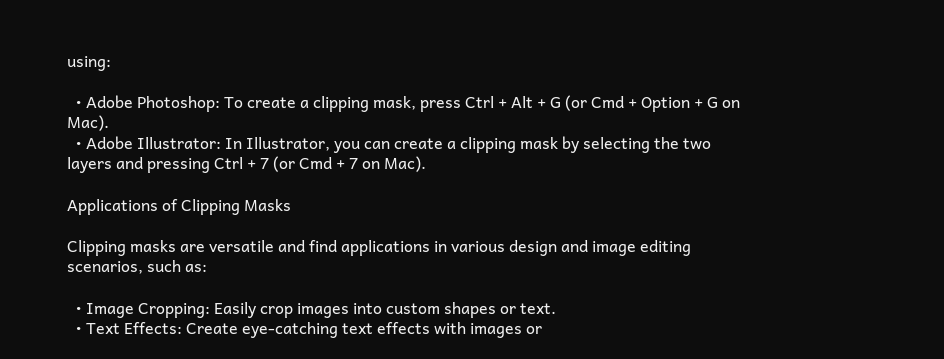using:

  • Adobe Photoshop: To create a clipping mask, press Ctrl + Alt + G (or Cmd + Option + G on Mac).
  • Adobe Illustrator: In Illustrator, you can create a clipping mask by selecting the two layers and pressing Ctrl + 7 (or Cmd + 7 on Mac).

Applications of Clipping Masks

Clipping masks are versatile and find applications in various design and image editing scenarios, such as:

  • Image Cropping: Easily crop images into custom shapes or text.
  • Text Effects: Create eye-catching text effects with images or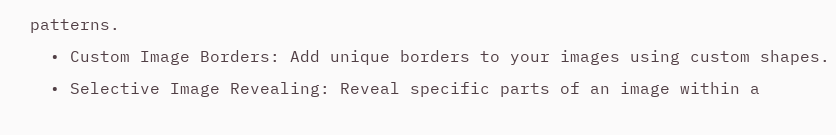patterns.
  • Custom Image Borders: Add unique borders to your images using custom shapes.
  • Selective Image Revealing: Reveal specific parts of an image within a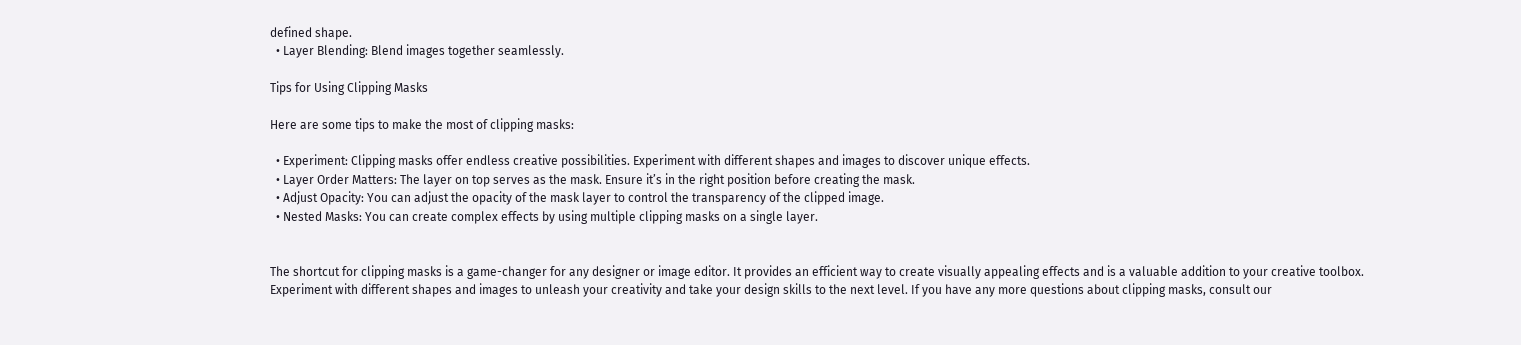defined shape.
  • Layer Blending: Blend images together seamlessly.

Tips for Using Clipping Masks

Here are some tips to make the most of clipping masks:

  • Experiment: Clipping masks offer endless creative possibilities. Experiment with different shapes and images to discover unique effects.
  • Layer Order Matters: The layer on top serves as the mask. Ensure it’s in the right position before creating the mask.
  • Adjust Opacity: You can adjust the opacity of the mask layer to control the transparency of the clipped image.
  • Nested Masks: You can create complex effects by using multiple clipping masks on a single layer.


The shortcut for clipping masks is a game-changer for any designer or image editor. It provides an efficient way to create visually appealing effects and is a valuable addition to your creative toolbox. Experiment with different shapes and images to unleash your creativity and take your design skills to the next level. If you have any more questions about clipping masks, consult our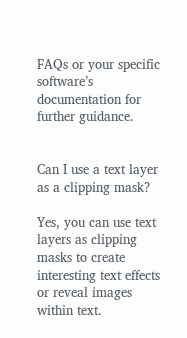FAQs or your specific software’s documentation for further guidance.


Can I use a text layer as a clipping mask?

Yes, you can use text layers as clipping masks to create interesting text effects or reveal images within text.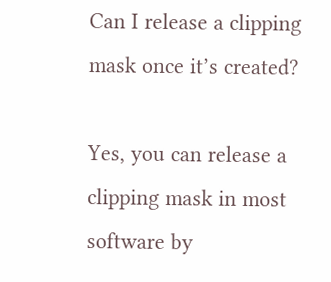Can I release a clipping mask once it’s created?

Yes, you can release a clipping mask in most software by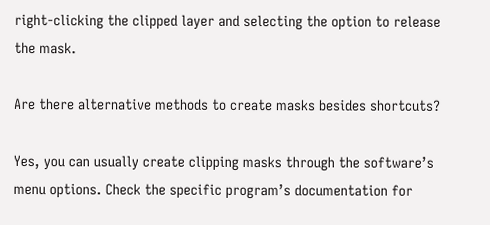right-clicking the clipped layer and selecting the option to release the mask.

Are there alternative methods to create masks besides shortcuts?

Yes, you can usually create clipping masks through the software’s menu options. Check the specific program’s documentation for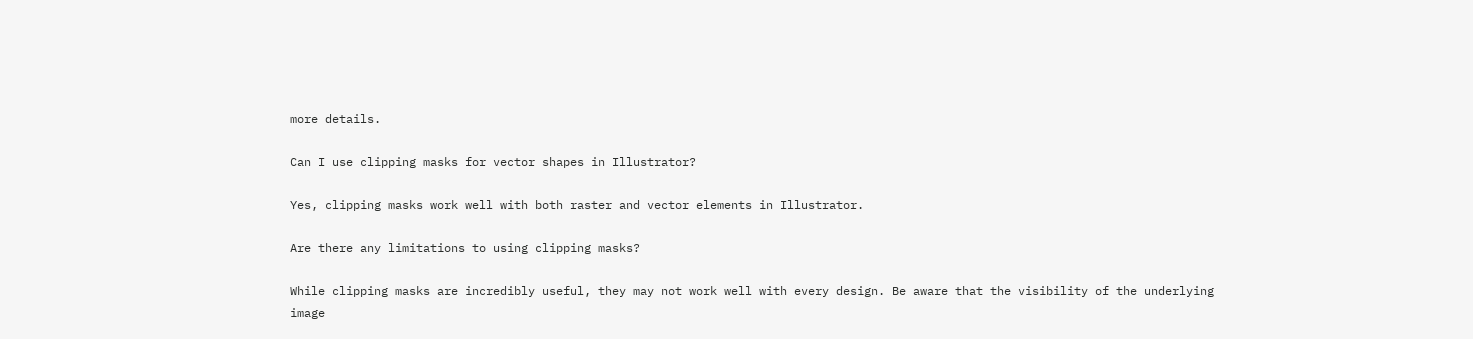more details.

Can I use clipping masks for vector shapes in Illustrator?

Yes, clipping masks work well with both raster and vector elements in Illustrator.

Are there any limitations to using clipping masks?

While clipping masks are incredibly useful, they may not work well with every design. Be aware that the visibility of the underlying image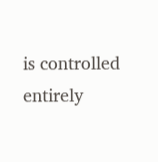is controlled entirely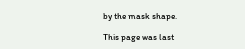by the mask shape.

This page was last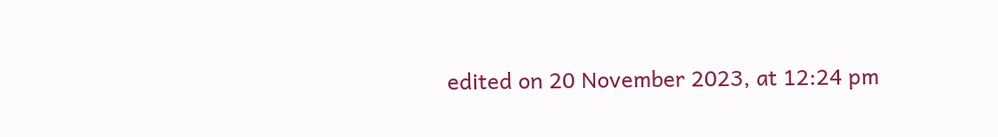edited on 20 November 2023, at 12:24 pm